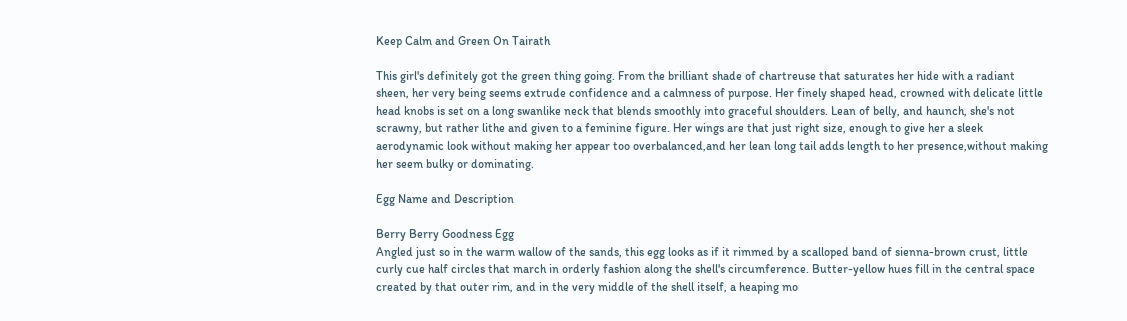Keep Calm and Green On Tairath

This girl's definitely got the green thing going. From the brilliant shade of chartreuse that saturates her hide with a radiant sheen, her very being seems extrude confidence and a calmness of purpose. Her finely shaped head, crowned with delicate little head knobs is set on a long swanlike neck that blends smoothly into graceful shoulders. Lean of belly, and haunch, she's not scrawny, but rather lithe and given to a feminine figure. Her wings are that just right size, enough to give her a sleek aerodynamic look without making her appear too overbalanced,and her lean long tail adds length to her presence,without making her seem bulky or dominating.

Egg Name and Description

Berry Berry Goodness Egg
Angled just so in the warm wallow of the sands, this egg looks as if it rimmed by a scalloped band of sienna-brown crust, little curly cue half circles that march in orderly fashion along the shell's circumference. Butter-yellow hues fill in the central space created by that outer rim, and in the very middle of the shell itself, a heaping mo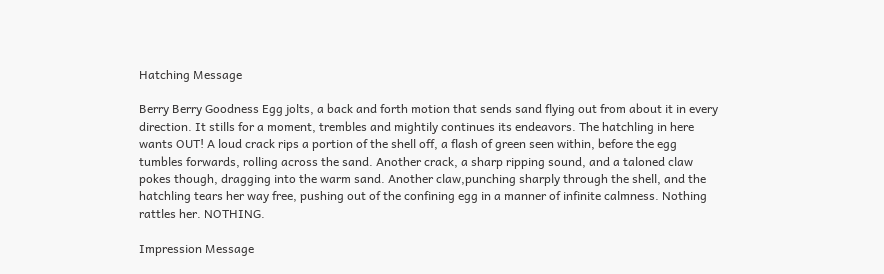Hatching Message

Berry Berry Goodness Egg jolts, a back and forth motion that sends sand flying out from about it in every direction. It stills for a moment, trembles and mightily continues its endeavors. The hatchling in here wants OUT! A loud crack rips a portion of the shell off, a flash of green seen within, before the egg tumbles forwards, rolling across the sand. Another crack, a sharp ripping sound, and a taloned claw pokes though, dragging into the warm sand. Another claw,punching sharply through the shell, and the hatchling tears her way free, pushing out of the confining egg in a manner of infinite calmness. Nothing rattles her. NOTHING.

Impression Message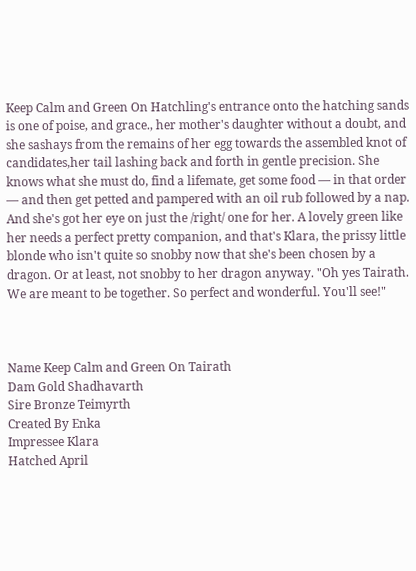Keep Calm and Green On Hatchling's entrance onto the hatching sands is one of poise, and grace., her mother's daughter without a doubt, and she sashays from the remains of her egg towards the assembled knot of candidates,her tail lashing back and forth in gentle precision. She knows what she must do, find a lifemate, get some food — in that order — and then get petted and pampered with an oil rub followed by a nap. And she's got her eye on just the /right/ one for her. A lovely green like her needs a perfect pretty companion, and that's Klara, the prissy little blonde who isn't quite so snobby now that she's been chosen by a dragon. Or at least, not snobby to her dragon anyway. "Oh yes Tairath. We are meant to be together. So perfect and wonderful. You'll see!"



Name Keep Calm and Green On Tairath
Dam Gold Shadhavarth
Sire Bronze Teimyrth
Created By Enka
Impressee Klara
Hatched April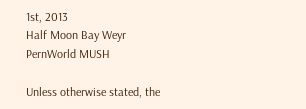1st, 2013
Half Moon Bay Weyr
PernWorld MUSH

Unless otherwise stated, the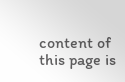content of this page is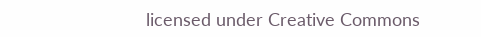licensed under Creative Commons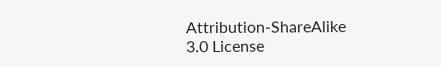Attribution-ShareAlike 3.0 License